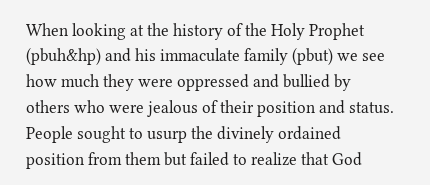When looking at the history of the Holy Prophet (pbuh&hp) and his immaculate family (pbut) we see how much they were oppressed and bullied by others who were jealous of their position and status. People sought to usurp the divinely ordained position from them but failed to realize that God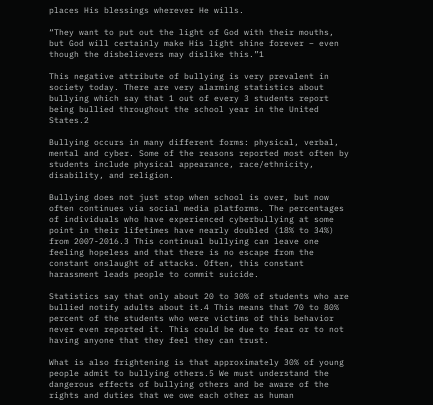places His blessings wherever He wills.

“They want to put out the light of God with their mouths, but God will certainly make His light shine forever – even though the disbelievers may dislike this.”1

This negative attribute of bullying is very prevalent in society today. There are very alarming statistics about bullying which say that 1 out of every 3 students report being bullied throughout the school year in the United States.2

Bullying occurs in many different forms: physical, verbal, mental and cyber. Some of the reasons reported most often by students include physical appearance, race/ethnicity, disability, and religion.

Bullying does not just stop when school is over, but now often continues via social media platforms. The percentages of individuals who have experienced cyberbullying at some point in their lifetimes have nearly doubled (18% to 34%) from 2007-2016.3 This continual bullying can leave one feeling hopeless and that there is no escape from the constant onslaught of attacks. Often, this constant harassment leads people to commit suicide.

Statistics say that only about 20 to 30% of students who are bullied notify adults about it.4 This means that 70 to 80% percent of the students who were victims of this behavior never even reported it. This could be due to fear or to not having anyone that they feel they can trust.

What is also frightening is that approximately 30% of young people admit to bullying others.5 We must understand the dangerous effects of bullying others and be aware of the rights and duties that we owe each other as human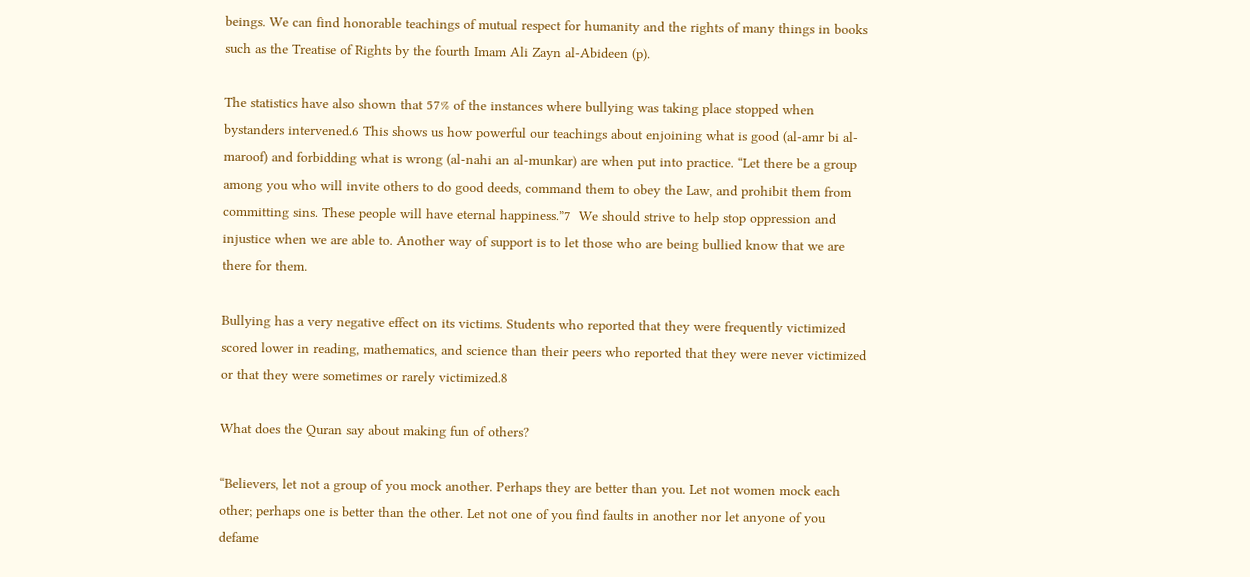beings. We can find honorable teachings of mutual respect for humanity and the rights of many things in books such as the Treatise of Rights by the fourth Imam Ali Zayn al-Abideen (p).

The statistics have also shown that 57% of the instances where bullying was taking place stopped when bystanders intervened.6 This shows us how powerful our teachings about enjoining what is good (al-amr bi al-maroof) and forbidding what is wrong (al-nahi an al-munkar) are when put into practice. “Let there be a group among you who will invite others to do good deeds, command them to obey the Law, and prohibit them from committing sins. These people will have eternal happiness.”7  We should strive to help stop oppression and injustice when we are able to. Another way of support is to let those who are being bullied know that we are there for them.

Bullying has a very negative effect on its victims. Students who reported that they were frequently victimized scored lower in reading, mathematics, and science than their peers who reported that they were never victimized or that they were sometimes or rarely victimized.8

What does the Quran say about making fun of others?

“Believers, let not a group of you mock another. Perhaps they are better than you. Let not women mock each other; perhaps one is better than the other. Let not one of you find faults in another nor let anyone of you defame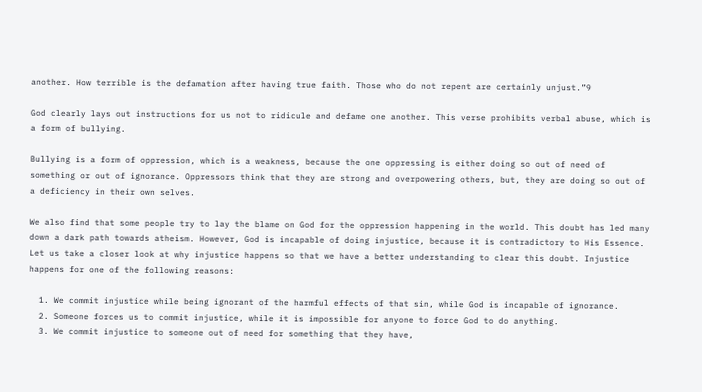another. How terrible is the defamation after having true faith. Those who do not repent are certainly unjust.”9

God clearly lays out instructions for us not to ridicule and defame one another. This verse prohibits verbal abuse, which is a form of bullying.

Bullying is a form of oppression, which is a weakness, because the one oppressing is either doing so out of need of something or out of ignorance. Oppressors think that they are strong and overpowering others, but, they are doing so out of a deficiency in their own selves.

We also find that some people try to lay the blame on God for the oppression happening in the world. This doubt has led many down a dark path towards atheism. However, God is incapable of doing injustice, because it is contradictory to His Essence. Let us take a closer look at why injustice happens so that we have a better understanding to clear this doubt. Injustice happens for one of the following reasons:

  1. We commit injustice while being ignorant of the harmful effects of that sin, while God is incapable of ignorance.
  2. Someone forces us to commit injustice, while it is impossible for anyone to force God to do anything.
  3. We commit injustice to someone out of need for something that they have,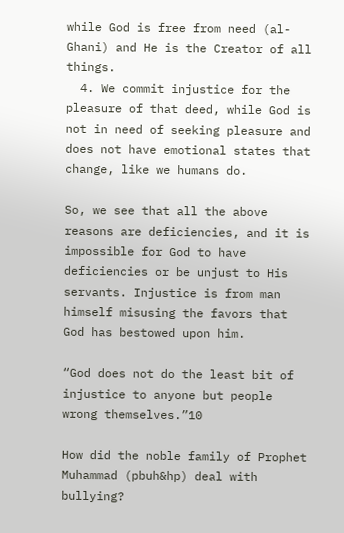while God is free from need (al-Ghani) and He is the Creator of all things.
  4. We commit injustice for the pleasure of that deed, while God is not in need of seeking pleasure and does not have emotional states that change, like we humans do.

So, we see that all the above reasons are deficiencies, and it is impossible for God to have deficiencies or be unjust to His servants. Injustice is from man himself misusing the favors that God has bestowed upon him.

“God does not do the least bit of injustice to anyone but people wrong themselves.”10

How did the noble family of Prophet Muhammad (pbuh&hp) deal with bullying?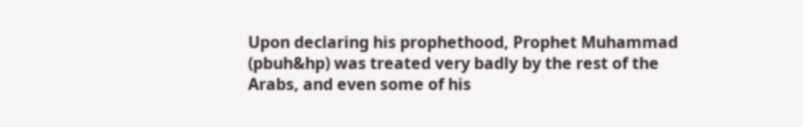Upon declaring his prophethood, Prophet Muhammad (pbuh&hp) was treated very badly by the rest of the Arabs, and even some of his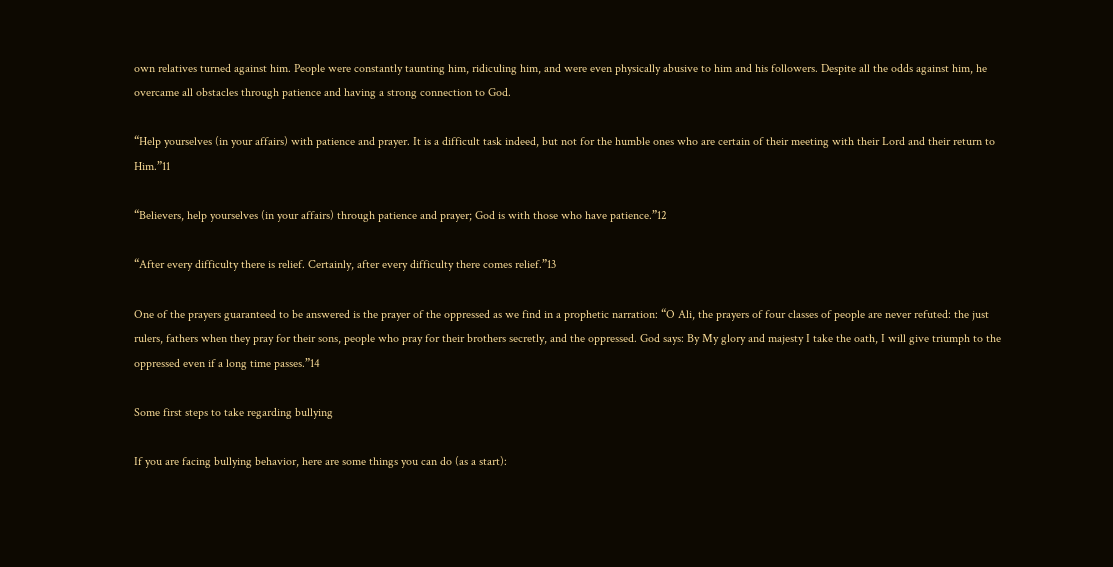own relatives turned against him. People were constantly taunting him, ridiculing him, and were even physically abusive to him and his followers. Despite all the odds against him, he overcame all obstacles through patience and having a strong connection to God.

“Help yourselves (in your affairs) with patience and prayer. It is a difficult task indeed, but not for the humble ones who are certain of their meeting with their Lord and their return to Him.”11

“Believers, help yourselves (in your affairs) through patience and prayer; God is with those who have patience.”12

“After every difficulty there is relief. Certainly, after every difficulty there comes relief.”13

One of the prayers guaranteed to be answered is the prayer of the oppressed as we find in a prophetic narration: “O Ali, the prayers of four classes of people are never refuted: the just rulers, fathers when they pray for their sons, people who pray for their brothers secretly, and the oppressed. God says: By My glory and majesty I take the oath, I will give triumph to the oppressed even if a long time passes.”14

Some first steps to take regarding bullying

If you are facing bullying behavior, here are some things you can do (as a start):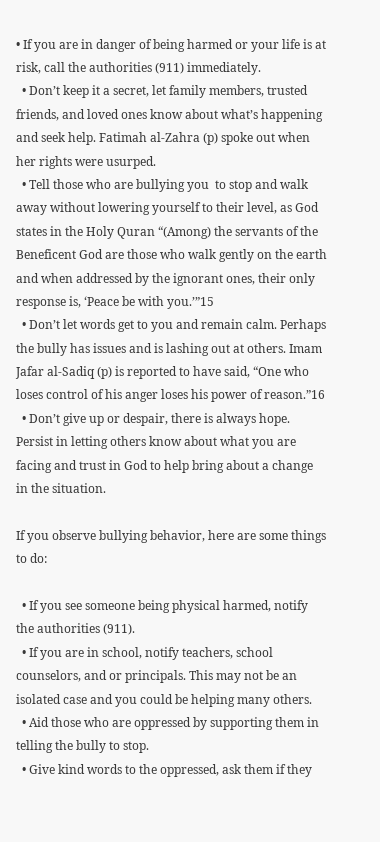• If you are in danger of being harmed or your life is at risk, call the authorities (911) immediately.
  • Don’t keep it a secret, let family members, trusted friends, and loved ones know about what’s happening and seek help. Fatimah al-Zahra (p) spoke out when her rights were usurped.
  • Tell those who are bullying you  to stop and walk away without lowering yourself to their level, as God states in the Holy Quran “(Among) the servants of the Beneficent God are those who walk gently on the earth and when addressed by the ignorant ones, their only response is, ‘Peace be with you.’”15
  • Don’t let words get to you and remain calm. Perhaps the bully has issues and is lashing out at others. Imam Jafar al-Sadiq (p) is reported to have said, “One who loses control of his anger loses his power of reason.”16
  • Don’t give up or despair, there is always hope. Persist in letting others know about what you are facing and trust in God to help bring about a change in the situation.

If you observe bullying behavior, here are some things to do:

  • If you see someone being physical harmed, notify the authorities (911).
  • If you are in school, notify teachers, school counselors, and or principals. This may not be an isolated case and you could be helping many others.
  • Aid those who are oppressed by supporting them in telling the bully to stop.
  • Give kind words to the oppressed, ask them if they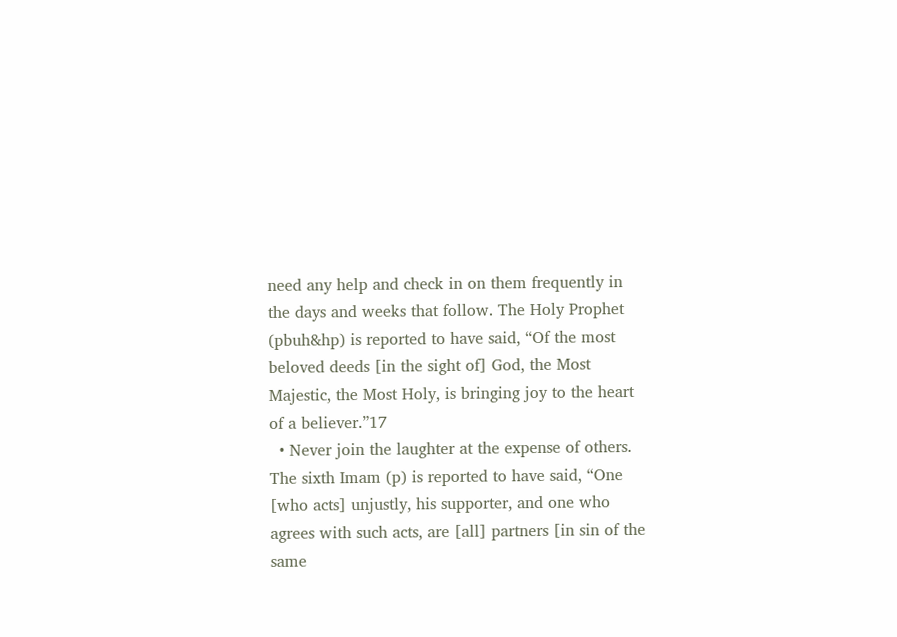need any help and check in on them frequently in the days and weeks that follow. The Holy Prophet (pbuh&hp) is reported to have said, “Of the most beloved deeds [in the sight of] God, the Most Majestic, the Most Holy, is bringing joy to the heart of a believer.”17
  • Never join the laughter at the expense of others. The sixth Imam (p) is reported to have said, “One [who acts] unjustly, his supporter, and one who agrees with such acts, are [all] partners [in sin of the same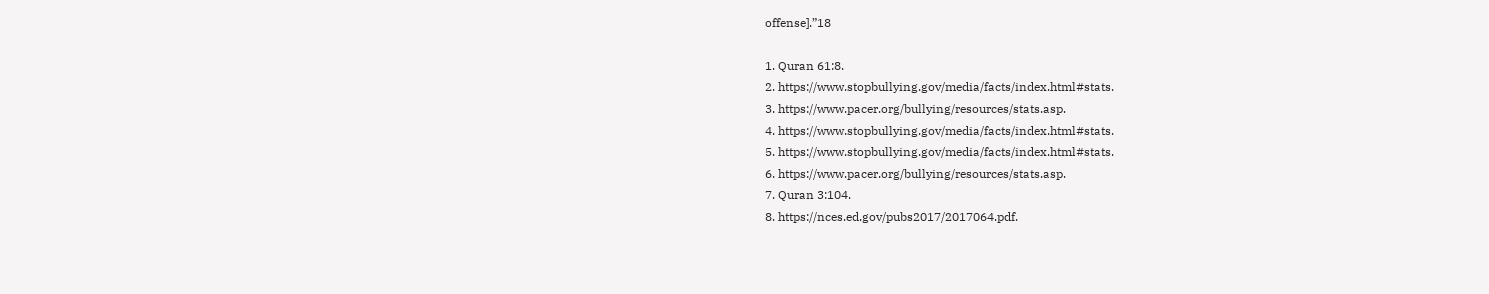offense].”18

1. Quran 61:8.
2. https://www.stopbullying.gov/media/facts/index.html#stats.
3. https://www.pacer.org/bullying/resources/stats.asp.
4. https://www.stopbullying.gov/media/facts/index.html#stats.
5. https://www.stopbullying.gov/media/facts/index.html#stats.
6. https://www.pacer.org/bullying/resources/stats.asp.
7. Quran 3:104.
8. https://nces.ed.gov/pubs2017/2017064.pdf.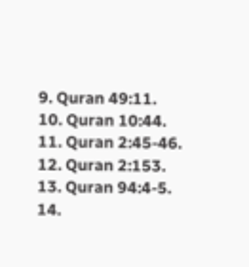9. Quran 49:11.
10. Quran 10:44.
11. Quran 2:45-46.
12. Quran 2:153.
13. Quran 94:4-5.
14.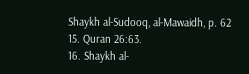Shaykh al-Sudooq, al-Mawaidh, p. 62
15. Quran 26:63.
16. Shaykh al-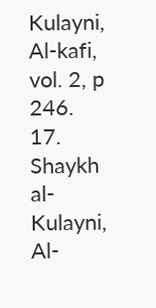Kulayni, Al-kafi, vol. 2, p 246.
17. Shaykh al-Kulayni, Al-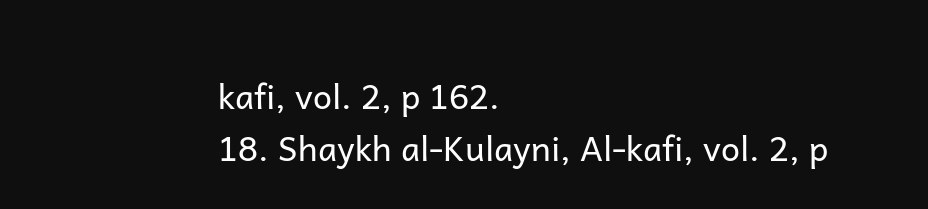kafi, vol. 2, p 162.
18. Shaykh al-Kulayni, Al-kafi, vol. 2, p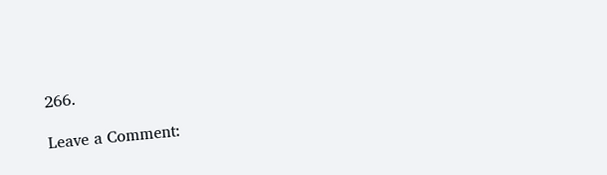266.

Leave a Comment: